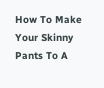How To Make Your Skinny Pants To A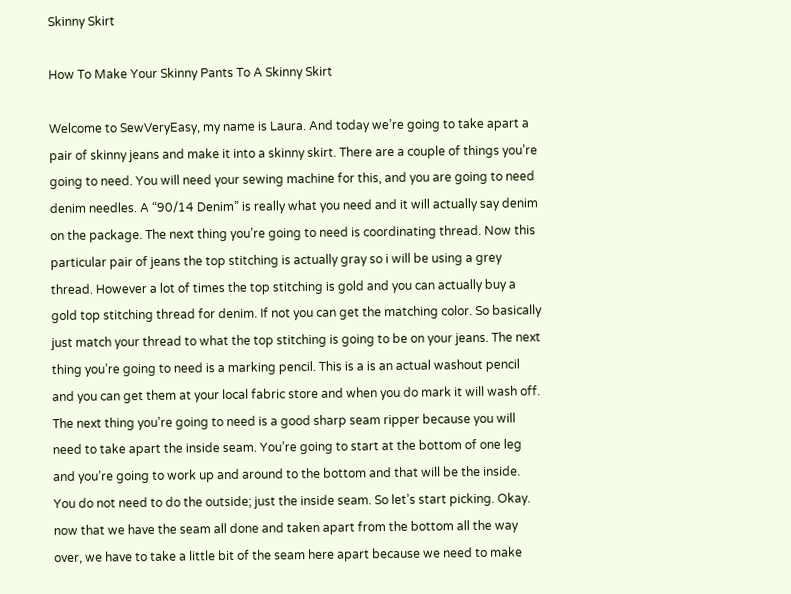Skinny Skirt

How To Make Your Skinny Pants To A Skinny Skirt

Welcome to SewVeryEasy, my name is Laura. And today we’re going to take apart a pair of skinny jeans and make it into a skinny skirt. There are a couple of things you’re going to need. You will need your sewing machine for this, and you are going to need denim needles. A “90/14 Denim” is really what you need and it will actually say denim on the package. The next thing you’re going to need is coordinating thread. Now this particular pair of jeans the top stitching is actually gray so i will be using a grey thread. However a lot of times the top stitching is gold and you can actually buy a gold top stitching thread for denim. If not you can get the matching color. So basically just match your thread to what the top stitching is going to be on your jeans. The next thing you’re going to need is a marking pencil. This is a is an actual washout pencil and you can get them at your local fabric store and when you do mark it will wash off. The next thing you’re going to need is a good sharp seam ripper because you will need to take apart the inside seam. You’re going to start at the bottom of one leg and you’re going to work up and around to the bottom and that will be the inside. You do not need to do the outside; just the inside seam. So let’s start picking. Okay. now that we have the seam all done and taken apart from the bottom all the way over, we have to take a little bit of the seam here apart because we need to make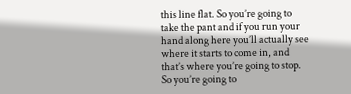this line flat. So you’re going to take the pant and if you run your hand along here you’ll actually see where it starts to come in, and that’s where you’re going to stop. So you’re going to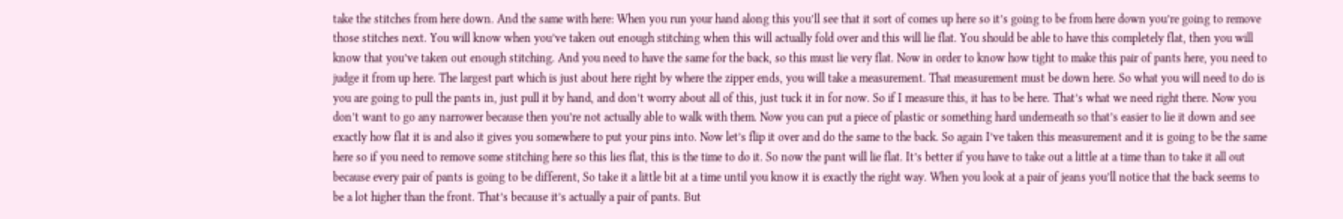take the stitches from here down. And the same with here: When you run your hand along this you’ll see that it sort of comes up here so it’s going to be from here down you’re going to remove those stitches next. You will know when you’ve taken out enough stitching when this will actually fold over and this will lie flat. You should be able to have this completely flat, then you will know that you’ve taken out enough stitching. And you need to have the same for the back, so this must lie very flat. Now in order to know how tight to make this pair of pants here, you need to judge it from up here. The largest part which is just about here right by where the zipper ends, you will take a measurement. That measurement must be down here. So what you will need to do is you are going to pull the pants in, just pull it by hand, and don’t worry about all of this, just tuck it in for now. So if I measure this, it has to be here. That’s what we need right there. Now you don’t want to go any narrower because then you’re not actually able to walk with them. Now you can put a piece of plastic or something hard underneath so that’s easier to lie it down and see exactly how flat it is and also it gives you somewhere to put your pins into. Now let’s flip it over and do the same to the back. So again I’ve taken this measurement and it is going to be the same here so if you need to remove some stitching here so this lies flat, this is the time to do it. So now the pant will lie flat. It’s better if you have to take out a little at a time than to take it all out because every pair of pants is going to be different, So take it a little bit at a time until you know it is exactly the right way. When you look at a pair of jeans you’ll notice that the back seems to be a lot higher than the front. That’s because it’s actually a pair of pants. But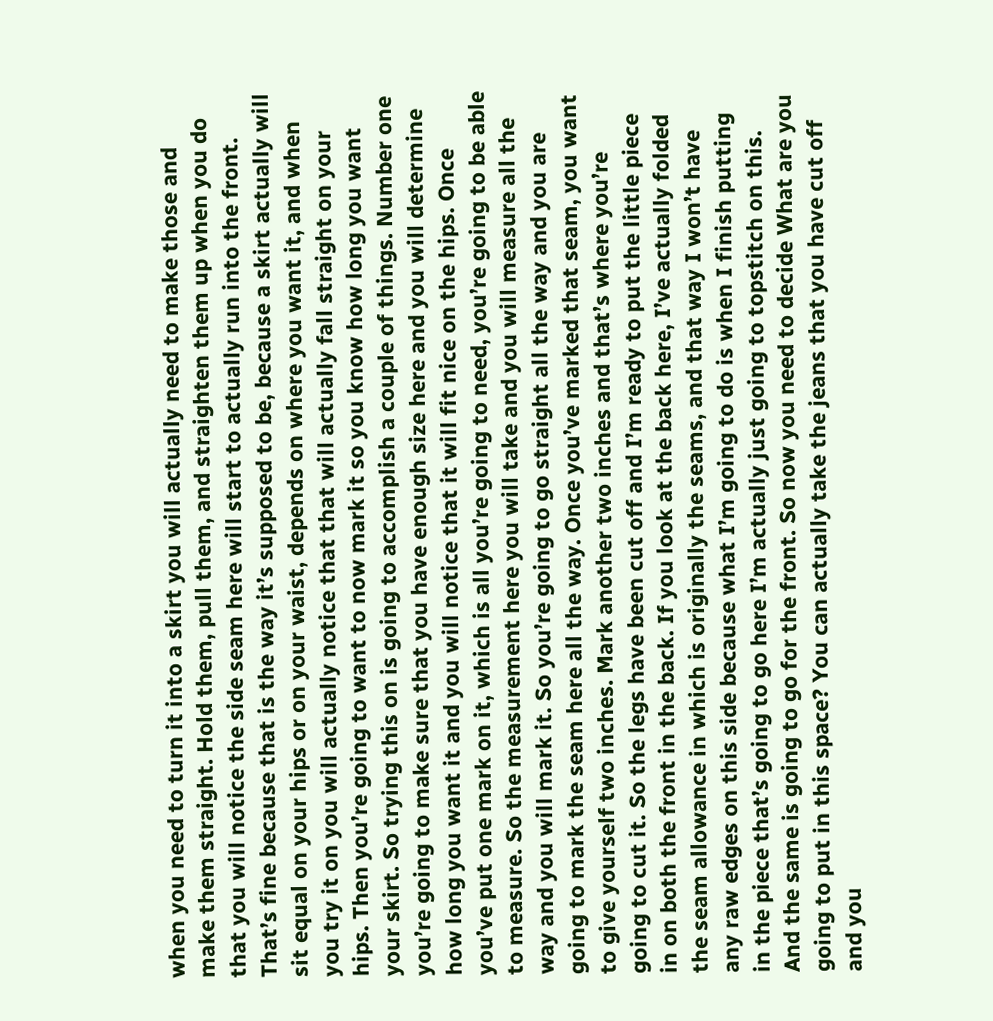when you need to turn it into a skirt you will actually need to make those and make them straight. Hold them, pull them, and straighten them up when you do that you will notice the side seam here will start to actually run into the front. That’s fine because that is the way it’s supposed to be, because a skirt actually will sit equal on your hips or on your waist, depends on where you want it, and when you try it on you will actually notice that that will actually fall straight on your hips. Then you’re going to want to now mark it so you know how long you want your skirt. So trying this on is going to accomplish a couple of things. Number one you’re going to make sure that you have enough size here and you will determine how long you want it and you will notice that it will fit nice on the hips. Once you’ve put one mark on it, which is all you’re going to need, you’re going to be able to measure. So the measurement here you will take and you will measure all the way and you will mark it. So you’re going to go straight all the way and you are going to mark the seam here all the way. Once you’ve marked that seam, you want to give yourself two inches. Mark another two inches and that’s where you’re going to cut it. So the legs have been cut off and I’m ready to put the little piece in on both the front in the back. If you look at the back here, I’ve actually folded the seam allowance in which is originally the seams, and that way I won’t have any raw edges on this side because what I’m going to do is when I finish putting in the piece that’s going to go here I’m actually just going to topstitch on this. And the same is going to go for the front. So now you need to decide What are you going to put in this space? You can actually take the jeans that you have cut off and you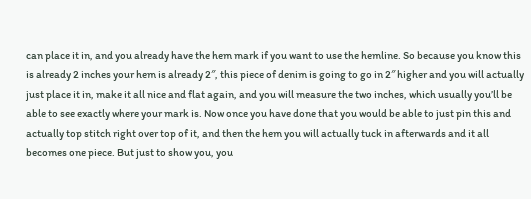can place it in, and you already have the hem mark if you want to use the hemline. So because you know this is already 2 inches your hem is already 2″, this piece of denim is going to go in 2″ higher and you will actually just place it in, make it all nice and flat again, and you will measure the two inches, which usually you’ll be able to see exactly where your mark is. Now once you have done that you would be able to just pin this and actually top stitch right over top of it, and then the hem you will actually tuck in afterwards and it all becomes one piece. But just to show you, you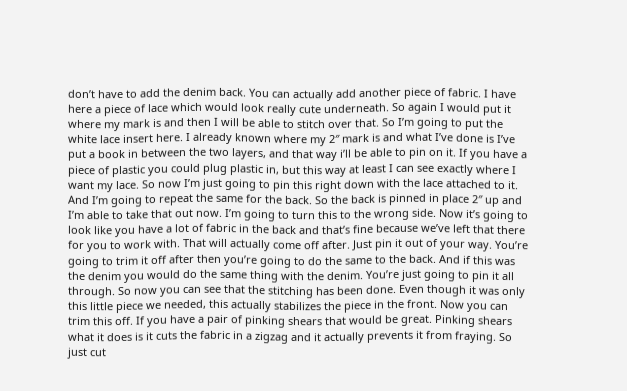don’t have to add the denim back. You can actually add another piece of fabric. I have here a piece of lace which would look really cute underneath. So again I would put it where my mark is and then I will be able to stitch over that. So I’m going to put the white lace insert here. I already known where my 2″ mark is and what I’ve done is I’ve put a book in between the two layers, and that way i’ll be able to pin on it. If you have a piece of plastic you could plug plastic in, but this way at least I can see exactly where I want my lace. So now I’m just going to pin this right down with the lace attached to it. And I’m going to repeat the same for the back. So the back is pinned in place 2″ up and I’m able to take that out now. I’m going to turn this to the wrong side. Now it’s going to look like you have a lot of fabric in the back and that’s fine because we’ve left that there for you to work with. That will actually come off after. Just pin it out of your way. You’re going to trim it off after then you’re going to do the same to the back. And if this was the denim you would do the same thing with the denim. You’re just going to pin it all through. So now you can see that the stitching has been done. Even though it was only this little piece we needed, this actually stabilizes the piece in the front. Now you can trim this off. If you have a pair of pinking shears that would be great. Pinking shears what it does is it cuts the fabric in a zigzag and it actually prevents it from fraying. So just cut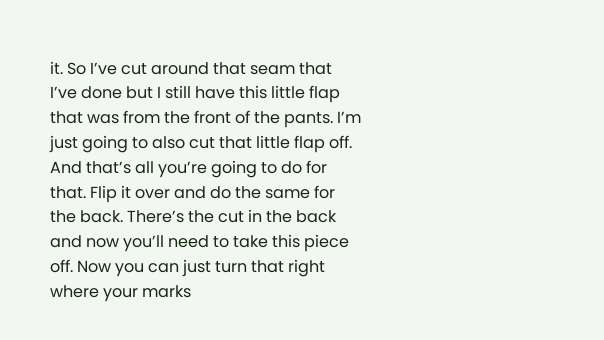it. So I’ve cut around that seam that I’ve done but I still have this little flap that was from the front of the pants. I’m just going to also cut that little flap off. And that’s all you’re going to do for that. Flip it over and do the same for the back. There’s the cut in the back and now you’ll need to take this piece off. Now you can just turn that right where your marks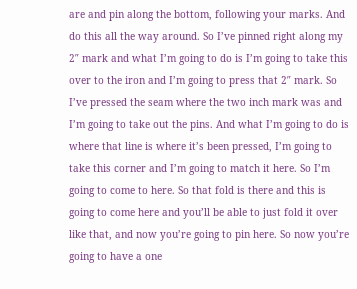are and pin along the bottom, following your marks. And do this all the way around. So I’ve pinned right along my 2″ mark and what I’m going to do is I’m going to take this over to the iron and I’m going to press that 2″ mark. So I’ve pressed the seam where the two inch mark was and I’m going to take out the pins. And what I’m going to do is where that line is where it’s been pressed, I’m going to take this corner and I’m going to match it here. So I’m going to come to here. So that fold is there and this is going to come here and you’ll be able to just fold it over like that, and now you’re going to pin here. So now you’re going to have a one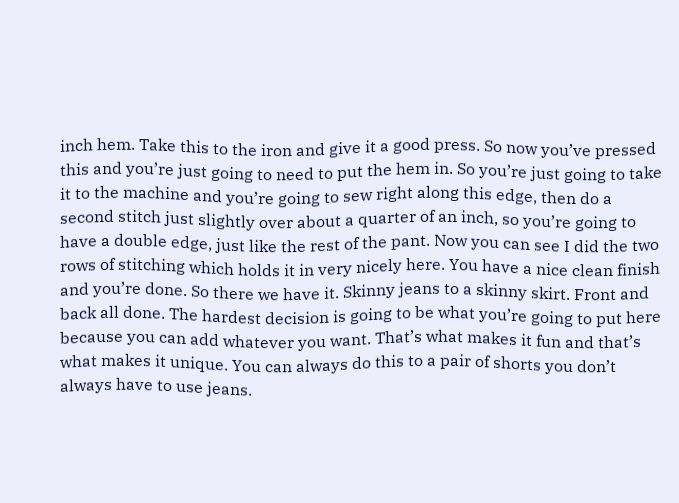inch hem. Take this to the iron and give it a good press. So now you’ve pressed this and you’re just going to need to put the hem in. So you’re just going to take it to the machine and you’re going to sew right along this edge, then do a second stitch just slightly over about a quarter of an inch, so you’re going to have a double edge, just like the rest of the pant. Now you can see I did the two rows of stitching which holds it in very nicely here. You have a nice clean finish and you’re done. So there we have it. Skinny jeans to a skinny skirt. Front and back all done. The hardest decision is going to be what you’re going to put here because you can add whatever you want. That’s what makes it fun and that’s what makes it unique. You can always do this to a pair of shorts you don’t always have to use jeans.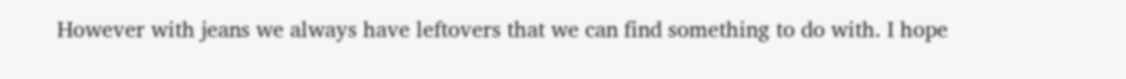However with jeans we always have leftovers that we can find something to do with. I hope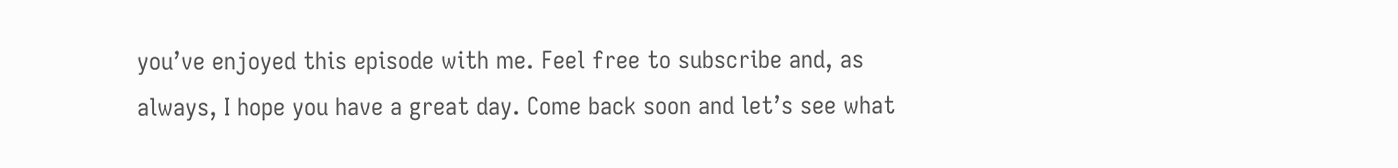you’ve enjoyed this episode with me. Feel free to subscribe and, as always, I hope you have a great day. Come back soon and let’s see what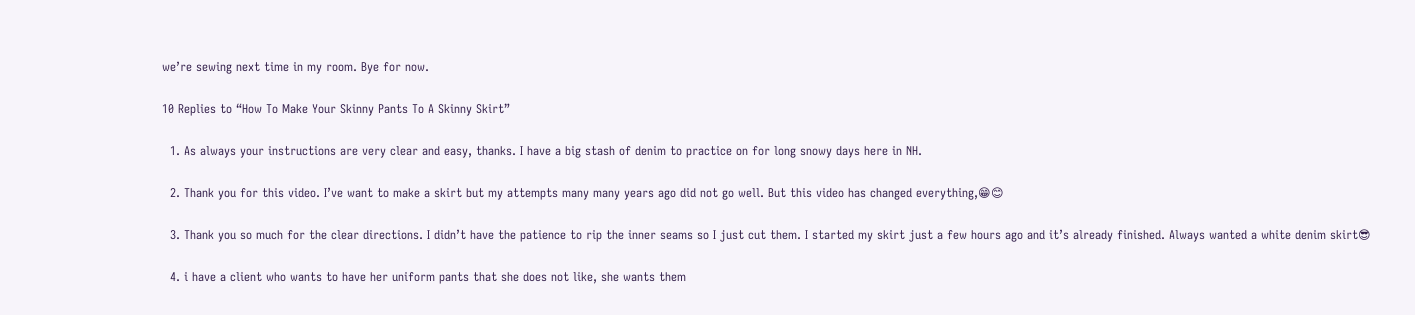we’re sewing next time in my room. Bye for now.

10 Replies to “How To Make Your Skinny Pants To A Skinny Skirt”

  1. As always your instructions are very clear and easy, thanks. I have a big stash of denim to practice on for long snowy days here in NH.

  2. Thank you for this video. I’ve want to make a skirt but my attempts many many years ago did not go well. But this video has changed everything,😁😊

  3. Thank you so much for the clear directions. I didn’t have the patience to rip the inner seams so I just cut them. I started my skirt just a few hours ago and it’s already finished. Always wanted a white denim skirt😎

  4. i have a client who wants to have her uniform pants that she does not like, she wants them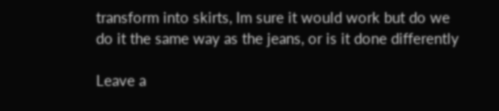transform into skirts, Im sure it would work but do we do it the same way as the jeans, or is it done differently

Leave a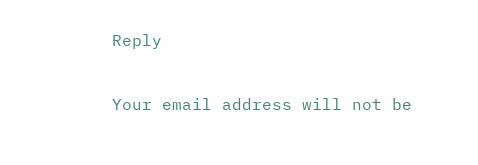Reply

Your email address will not be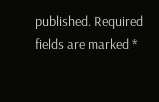published. Required fields are marked *